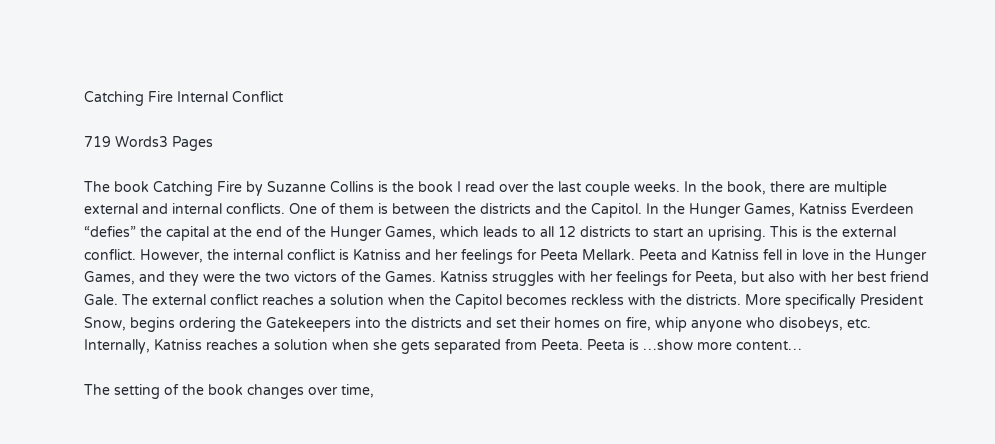Catching Fire Internal Conflict

719 Words3 Pages

The book Catching Fire by Suzanne Collins is the book I read over the last couple weeks. In the book, there are multiple external and internal conflicts. One of them is between the districts and the Capitol. In the Hunger Games, Katniss Everdeen “defies” the capital at the end of the Hunger Games, which leads to all 12 districts to start an uprising. This is the external conflict. However, the internal conflict is Katniss and her feelings for Peeta Mellark. Peeta and Katniss fell in love in the Hunger Games, and they were the two victors of the Games. Katniss struggles with her feelings for Peeta, but also with her best friend Gale. The external conflict reaches a solution when the Capitol becomes reckless with the districts. More specifically President Snow, begins ordering the Gatekeepers into the districts and set their homes on fire, whip anyone who disobeys, etc. Internally, Katniss reaches a solution when she gets separated from Peeta. Peeta is …show more content…

The setting of the book changes over time,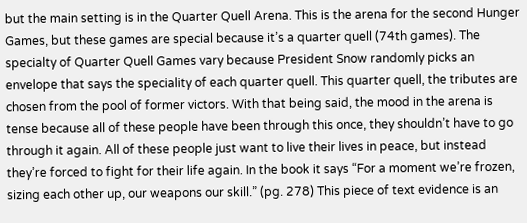but the main setting is in the Quarter Quell Arena. This is the arena for the second Hunger Games, but these games are special because it’s a quarter quell (74th games). The specialty of Quarter Quell Games vary because President Snow randomly picks an envelope that says the speciality of each quarter quell. This quarter quell, the tributes are chosen from the pool of former victors. With that being said, the mood in the arena is tense because all of these people have been through this once, they shouldn’t have to go through it again. All of these people just want to live their lives in peace, but instead they’re forced to fight for their life again. In the book it says “For a moment we’re frozen, sizing each other up, our weapons our skill.” (pg. 278) This piece of text evidence is an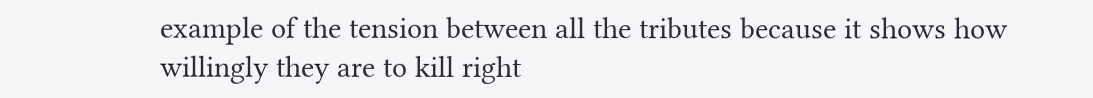example of the tension between all the tributes because it shows how willingly they are to kill right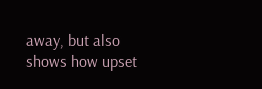away, but also shows how upset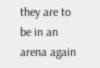they are to be in an arena again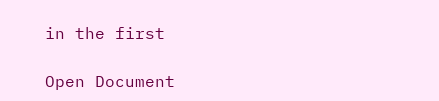in the first

Open Document